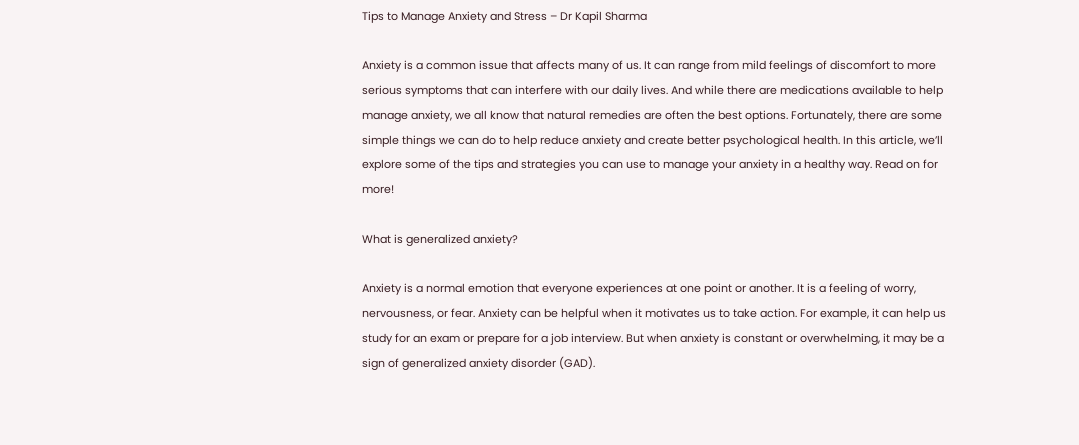Tips to Manage Anxiety and Stress – Dr Kapil Sharma

Anxiety is a common issue that affects many of us. It can range from mild feelings of discomfort to more serious symptoms that can interfere with our daily lives. And while there are medications available to help manage anxiety, we all know that natural remedies are often the best options. Fortunately, there are some simple things we can do to help reduce anxiety and create better psychological health. In this article, we’ll explore some of the tips and strategies you can use to manage your anxiety in a healthy way. Read on for more!

What is generalized anxiety?

Anxiety is a normal emotion that everyone experiences at one point or another. It is a feeling of worry, nervousness, or fear. Anxiety can be helpful when it motivates us to take action. For example, it can help us study for an exam or prepare for a job interview. But when anxiety is constant or overwhelming, it may be a sign of generalized anxiety disorder (GAD).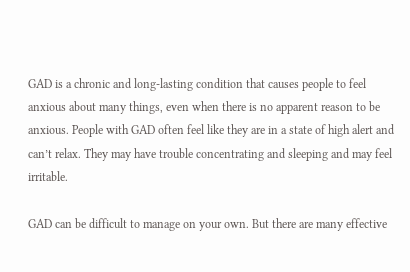GAD is a chronic and long-lasting condition that causes people to feel anxious about many things, even when there is no apparent reason to be anxious. People with GAD often feel like they are in a state of high alert and can’t relax. They may have trouble concentrating and sleeping and may feel irritable.

GAD can be difficult to manage on your own. But there are many effective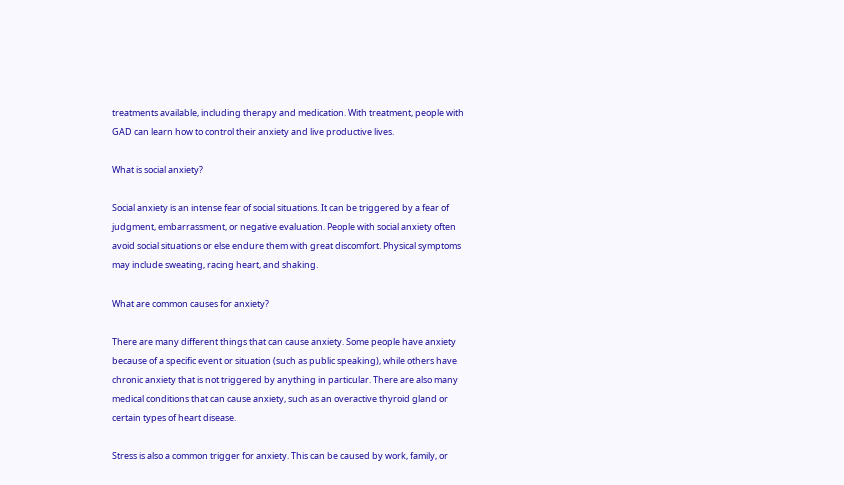treatments available, including therapy and medication. With treatment, people with GAD can learn how to control their anxiety and live productive lives.

What is social anxiety?

Social anxiety is an intense fear of social situations. It can be triggered by a fear of judgment, embarrassment, or negative evaluation. People with social anxiety often avoid social situations or else endure them with great discomfort. Physical symptoms may include sweating, racing heart, and shaking.

What are common causes for anxiety?

There are many different things that can cause anxiety. Some people have anxiety because of a specific event or situation (such as public speaking), while others have chronic anxiety that is not triggered by anything in particular. There are also many medical conditions that can cause anxiety, such as an overactive thyroid gland or certain types of heart disease.

Stress is also a common trigger for anxiety. This can be caused by work, family, or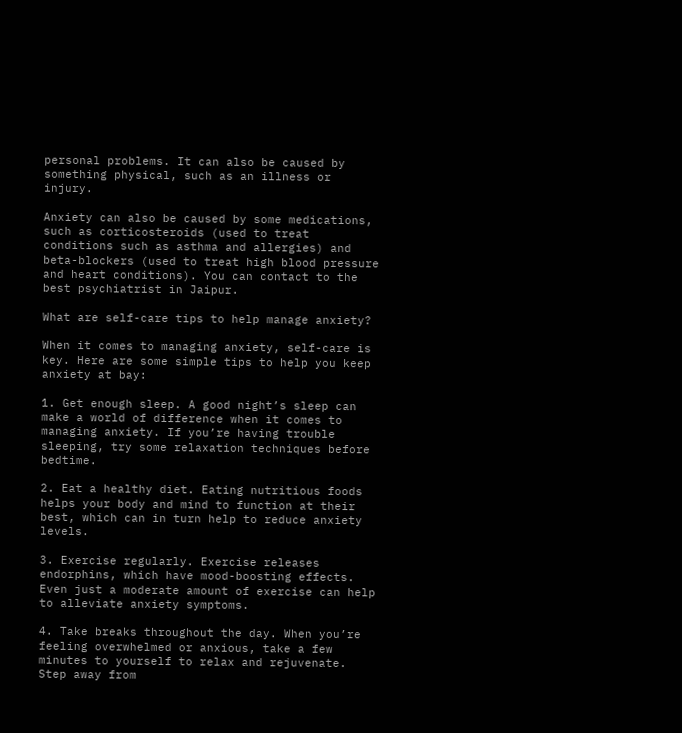personal problems. It can also be caused by something physical, such as an illness or injury.

Anxiety can also be caused by some medications, such as corticosteroids (used to treat conditions such as asthma and allergies) and beta-blockers (used to treat high blood pressure and heart conditions). You can contact to the best psychiatrist in Jaipur.

What are self-care tips to help manage anxiety?

When it comes to managing anxiety, self-care is key. Here are some simple tips to help you keep anxiety at bay:

1. Get enough sleep. A good night’s sleep can make a world of difference when it comes to managing anxiety. If you’re having trouble sleeping, try some relaxation techniques before bedtime.

2. Eat a healthy diet. Eating nutritious foods helps your body and mind to function at their best, which can in turn help to reduce anxiety levels.

3. Exercise regularly. Exercise releases endorphins, which have mood-boosting effects. Even just a moderate amount of exercise can help to alleviate anxiety symptoms.

4. Take breaks throughout the day. When you’re feeling overwhelmed or anxious, take a few minutes to yourself to relax and rejuvenate. Step away from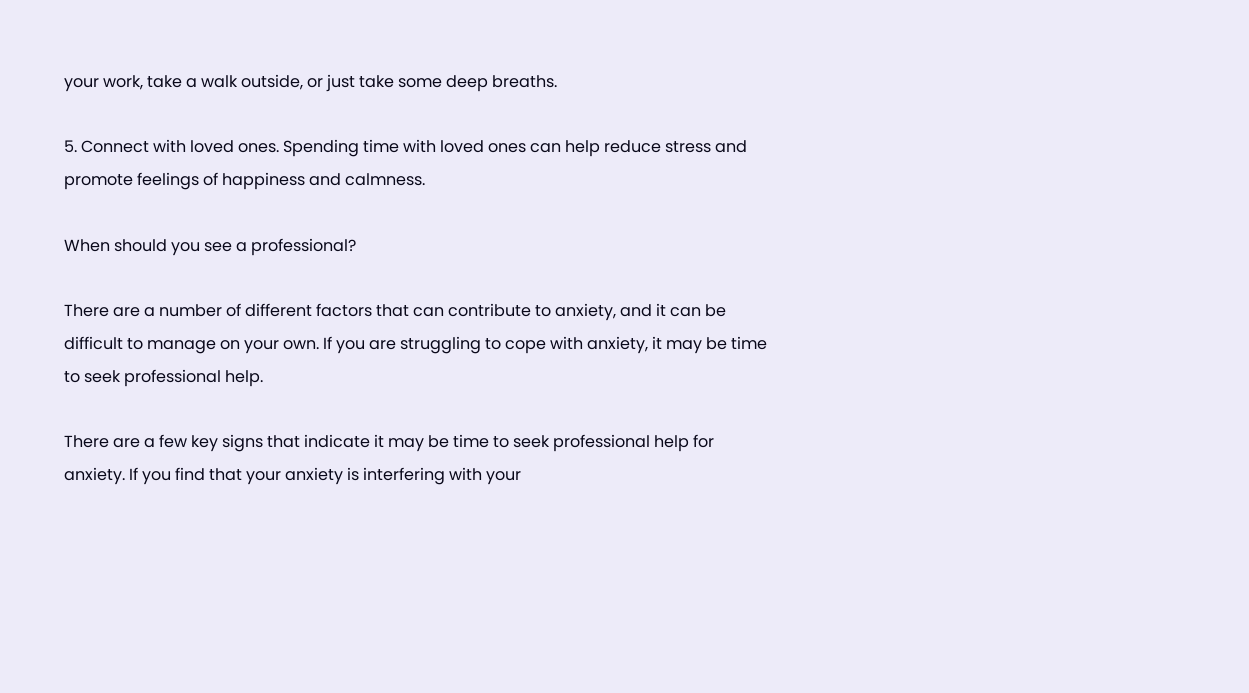your work, take a walk outside, or just take some deep breaths.

5. Connect with loved ones. Spending time with loved ones can help reduce stress and promote feelings of happiness and calmness.

When should you see a professional?

There are a number of different factors that can contribute to anxiety, and it can be difficult to manage on your own. If you are struggling to cope with anxiety, it may be time to seek professional help.

There are a few key signs that indicate it may be time to seek professional help for anxiety. If you find that your anxiety is interfering with your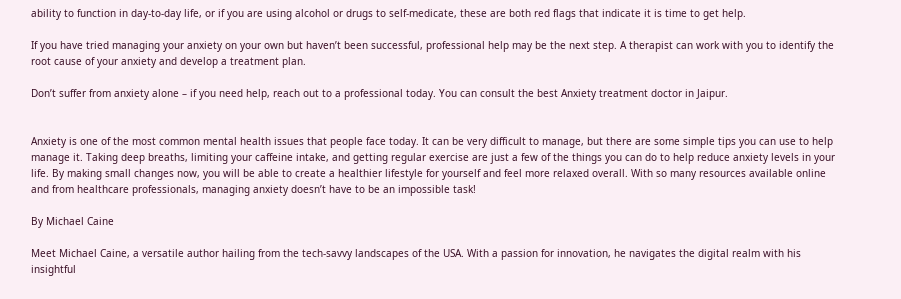ability to function in day-to-day life, or if you are using alcohol or drugs to self-medicate, these are both red flags that indicate it is time to get help.

If you have tried managing your anxiety on your own but haven’t been successful, professional help may be the next step. A therapist can work with you to identify the root cause of your anxiety and develop a treatment plan.

Don’t suffer from anxiety alone – if you need help, reach out to a professional today. You can consult the best Anxiety treatment doctor in Jaipur.


Anxiety is one of the most common mental health issues that people face today. It can be very difficult to manage, but there are some simple tips you can use to help manage it. Taking deep breaths, limiting your caffeine intake, and getting regular exercise are just a few of the things you can do to help reduce anxiety levels in your life. By making small changes now, you will be able to create a healthier lifestyle for yourself and feel more relaxed overall. With so many resources available online and from healthcare professionals, managing anxiety doesn’t have to be an impossible task!

By Michael Caine

Meet Michael Caine, a versatile author hailing from the tech-savvy landscapes of the USA. With a passion for innovation, he navigates the digital realm with his insightful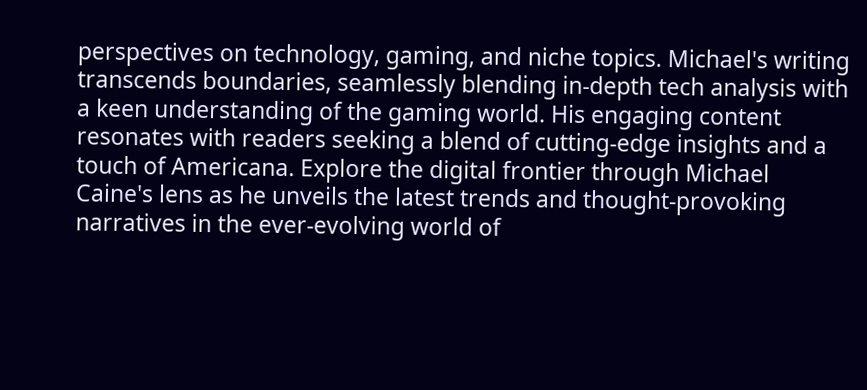perspectives on technology, gaming, and niche topics. Michael's writing transcends boundaries, seamlessly blending in-depth tech analysis with a keen understanding of the gaming world. His engaging content resonates with readers seeking a blend of cutting-edge insights and a touch of Americana. Explore the digital frontier through Michael Caine's lens as he unveils the latest trends and thought-provoking narratives in the ever-evolving world of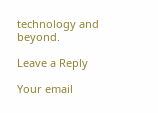technology and beyond.

Leave a Reply

Your email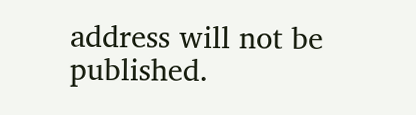address will not be published.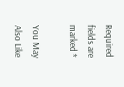Required fields are marked *

You May Also Like